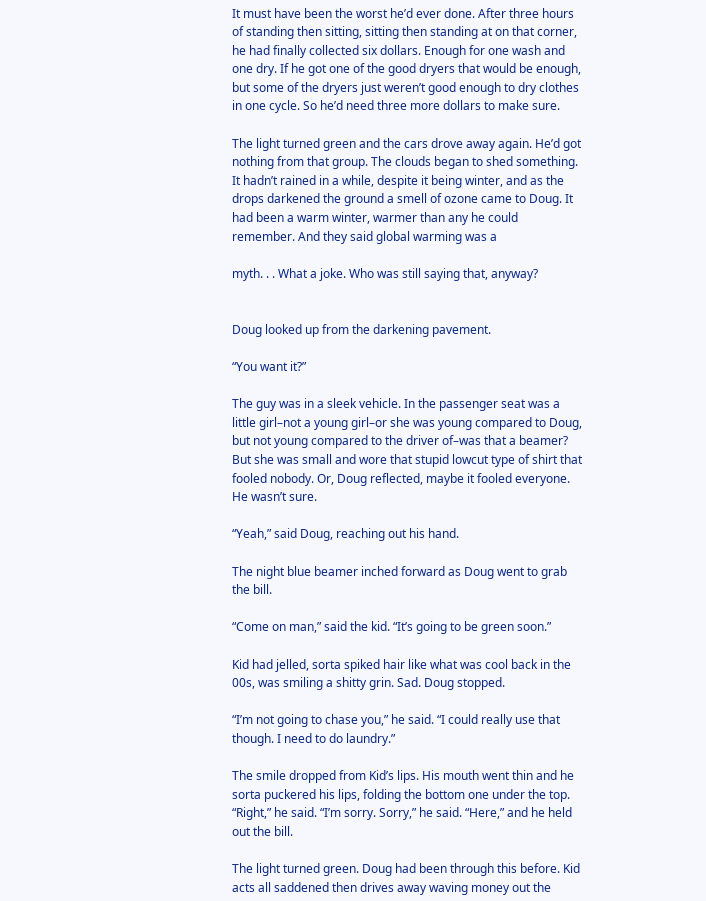It must have been the worst he’d ever done. After three hours of standing then sitting, sitting then standing at on that corner, he had finally collected six dollars. Enough for one wash and one dry. If he got one of the good dryers that would be enough, but some of the dryers just weren’t good enough to dry clothes in one cycle. So he’d need three more dollars to make sure.

The light turned green and the cars drove away again. He’d got nothing from that group. The clouds began to shed something. It hadn’t rained in a while, despite it being winter, and as the drops darkened the ground a smell of ozone came to Doug. It had been a warm winter, warmer than any he could remember. And they said global warming was a

myth. . . What a joke. Who was still saying that, anyway?


Doug looked up from the darkening pavement.

“You want it?”

The guy was in a sleek vehicle. In the passenger seat was a little girl–not a young girl–or she was young compared to Doug, but not young compared to the driver of–was that a beamer? But she was small and wore that stupid lowcut type of shirt that fooled nobody. Or, Doug reflected, maybe it fooled everyone. He wasn’t sure.

“Yeah,” said Doug, reaching out his hand.

The night blue beamer inched forward as Doug went to grab the bill.

“Come on man,” said the kid. “It’s going to be green soon.”

Kid had jelled, sorta spiked hair like what was cool back in the 00s, was smiling a shitty grin. Sad. Doug stopped.

“I’m not going to chase you,” he said. “I could really use that though. I need to do laundry.”

The smile dropped from Kid’s lips. His mouth went thin and he sorta puckered his lips, folding the bottom one under the top. “Right,” he said. “I’m sorry. Sorry,” he said. “Here,” and he held out the bill.

The light turned green. Doug had been through this before. Kid acts all saddened then drives away waving money out the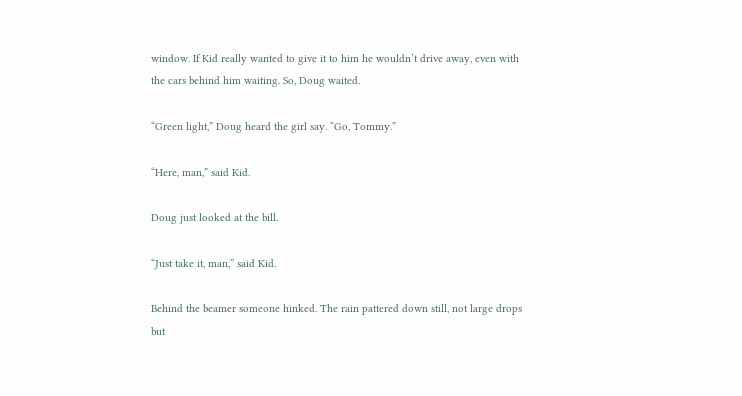window. If Kid really wanted to give it to him he wouldn’t drive away, even with the cars behind him waiting. So, Doug waited.

“Green light,” Doug heard the girl say. “Go, Tommy.”

“Here, man,” said Kid.

Doug just looked at the bill.

“Just take it, man,” said Kid.

Behind the beamer someone hinked. The rain pattered down still, not large drops but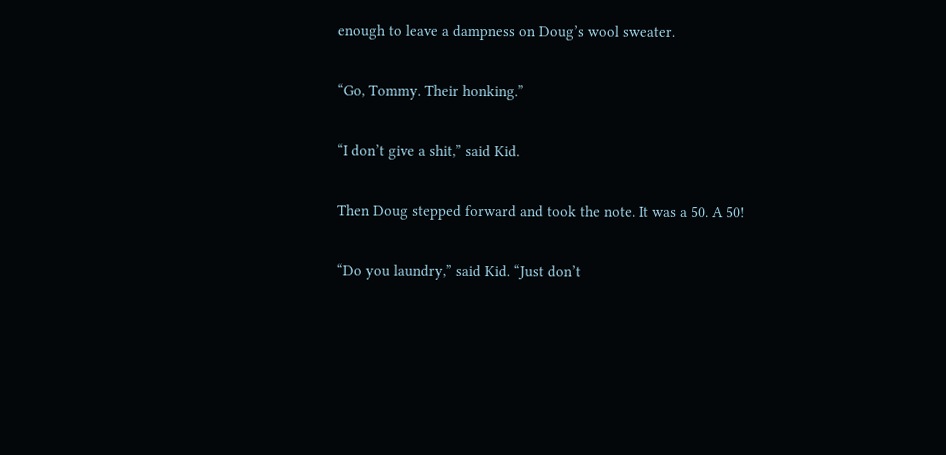enough to leave a dampness on Doug’s wool sweater.

“Go, Tommy. Their honking.”

“I don’t give a shit,” said Kid.

Then Doug stepped forward and took the note. It was a 50. A 50!

“Do you laundry,” said Kid. “Just don’t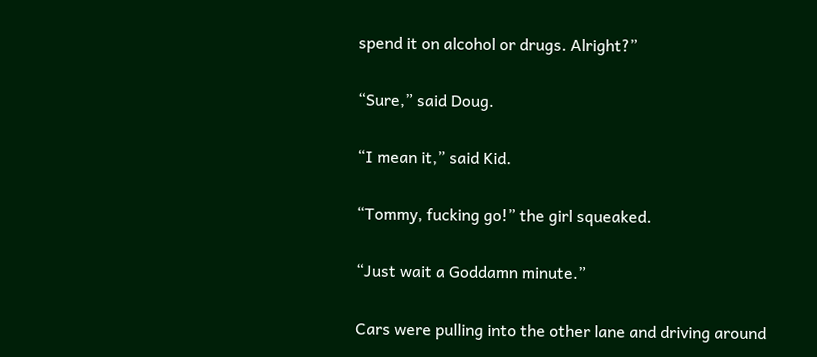spend it on alcohol or drugs. Alright?”

“Sure,” said Doug.

“I mean it,” said Kid.

“Tommy, fucking go!” the girl squeaked.

“Just wait a Goddamn minute.”

Cars were pulling into the other lane and driving around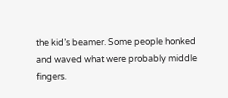the kid’s beamer. Some people honked and waved what were probably middle fingers.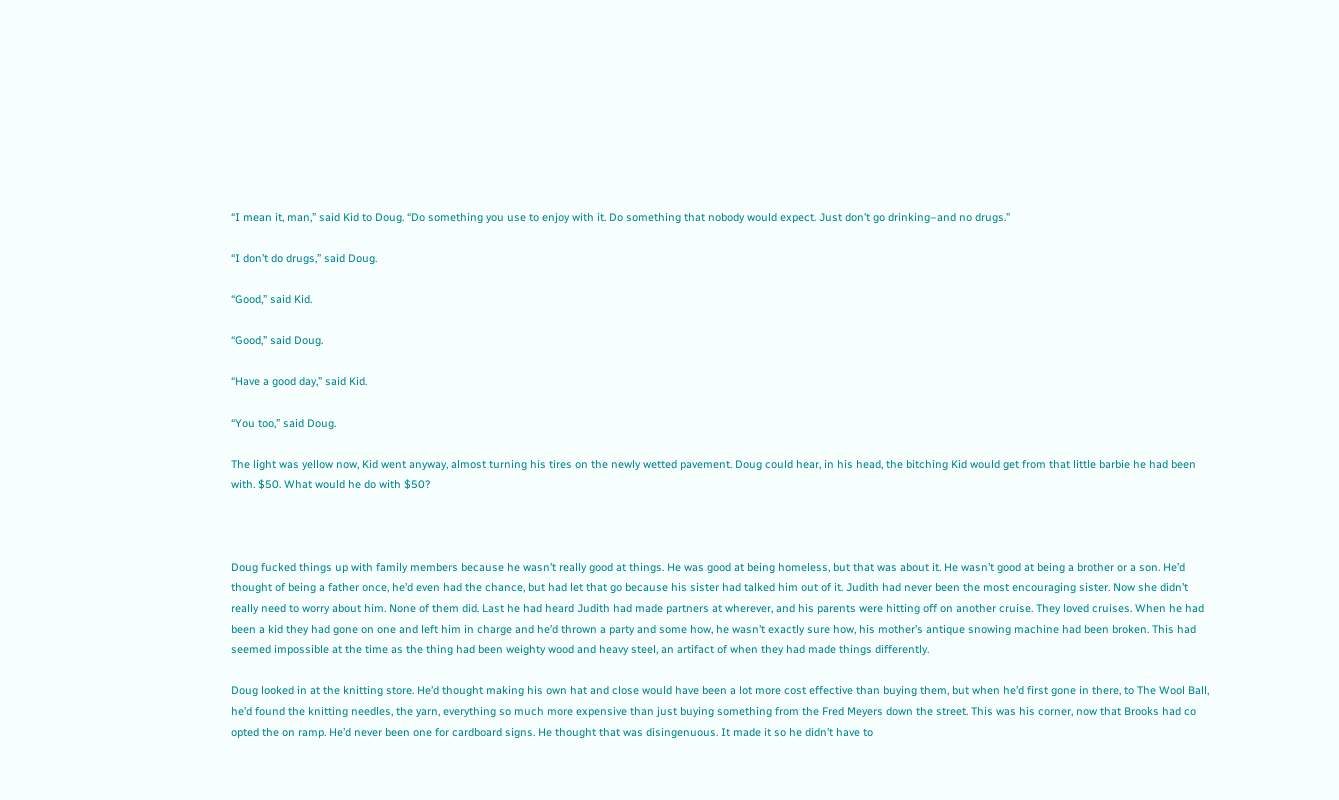“I mean it, man,” said Kid to Doug. “Do something you use to enjoy with it. Do something that nobody would expect. Just don’t go drinking–and no drugs.”

“I don’t do drugs,” said Doug.

“Good,” said Kid.

“Good,” said Doug.

“Have a good day,” said Kid.

“You too,” said Doug.

The light was yellow now, Kid went anyway, almost turning his tires on the newly wetted pavement. Doug could hear, in his head, the bitching Kid would get from that little barbie he had been with. $50. What would he do with $50?



Doug fucked things up with family members because he wasn’t really good at things. He was good at being homeless, but that was about it. He wasn’t good at being a brother or a son. He’d thought of being a father once, he’d even had the chance, but had let that go because his sister had talked him out of it. Judith had never been the most encouraging sister. Now she didn’t really need to worry about him. None of them did. Last he had heard Judith had made partners at wherever, and his parents were hitting off on another cruise. They loved cruises. When he had been a kid they had gone on one and left him in charge and he’d thrown a party and some how, he wasn’t exactly sure how, his mother’s antique snowing machine had been broken. This had seemed impossible at the time as the thing had been weighty wood and heavy steel, an artifact of when they had made things differently.

Doug looked in at the knitting store. He’d thought making his own hat and close would have been a lot more cost effective than buying them, but when he’d first gone in there, to The Wool Ball, he’d found the knitting needles, the yarn, everything so much more expensive than just buying something from the Fred Meyers down the street. This was his corner, now that Brooks had co opted the on ramp. He’d never been one for cardboard signs. He thought that was disingenuous. It made it so he didn’t have to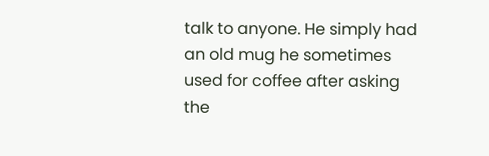talk to anyone. He simply had an old mug he sometimes used for coffee after asking the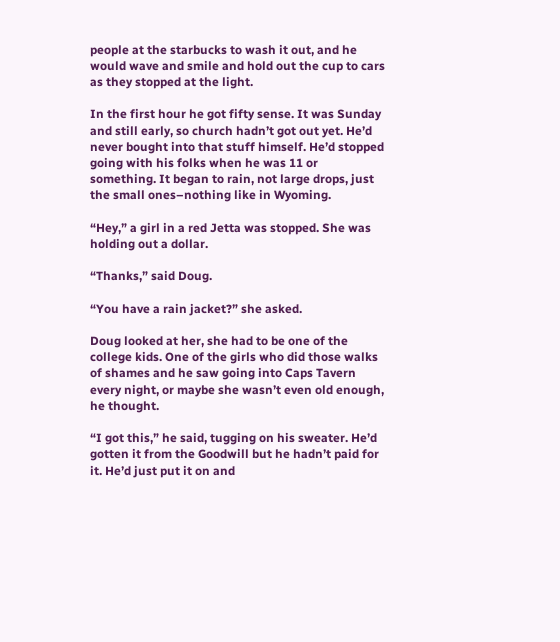people at the starbucks to wash it out, and he would wave and smile and hold out the cup to cars as they stopped at the light.

In the first hour he got fifty sense. It was Sunday and still early, so church hadn’t got out yet. He’d never bought into that stuff himself. He’d stopped going with his folks when he was 11 or something. It began to rain, not large drops, just the small ones–nothing like in Wyoming.

“Hey,” a girl in a red Jetta was stopped. She was holding out a dollar.

“Thanks,” said Doug.

“You have a rain jacket?” she asked.

Doug looked at her, she had to be one of the college kids. One of the girls who did those walks of shames and he saw going into Caps Tavern every night, or maybe she wasn’t even old enough, he thought.

“I got this,” he said, tugging on his sweater. He’d gotten it from the Goodwill but he hadn’t paid for it. He’d just put it on and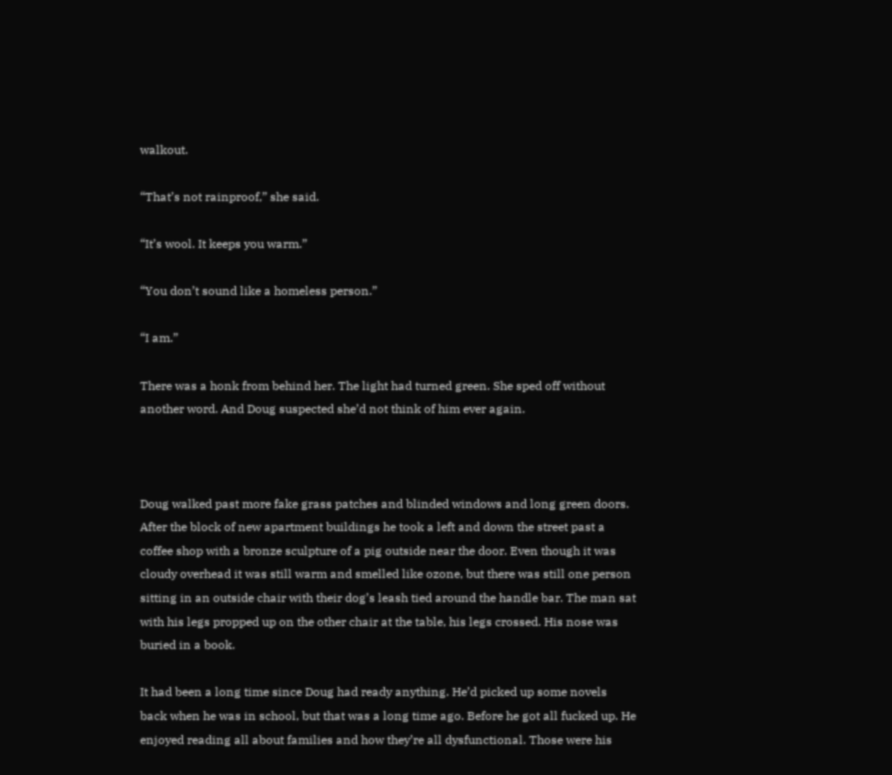walkout.

“That’s not rainproof,” she said.

“It’s wool. It keeps you warm.”

“You don’t sound like a homeless person.”

“I am.”

There was a honk from behind her. The light had turned green. She sped off without another word. And Doug suspected she’d not think of him ever again.



Doug walked past more fake grass patches and blinded windows and long green doors. After the block of new apartment buildings he took a left and down the street past a coffee shop with a bronze sculpture of a pig outside near the door. Even though it was cloudy overhead it was still warm and smelled like ozone, but there was still one person sitting in an outside chair with their dog’s leash tied around the handle bar. The man sat with his legs propped up on the other chair at the table, his legs crossed. His nose was buried in a book.

It had been a long time since Doug had ready anything. He’d picked up some novels back when he was in school, but that was a long time ago. Before he got all fucked up. He enjoyed reading all about families and how they’re all dysfunctional. Those were his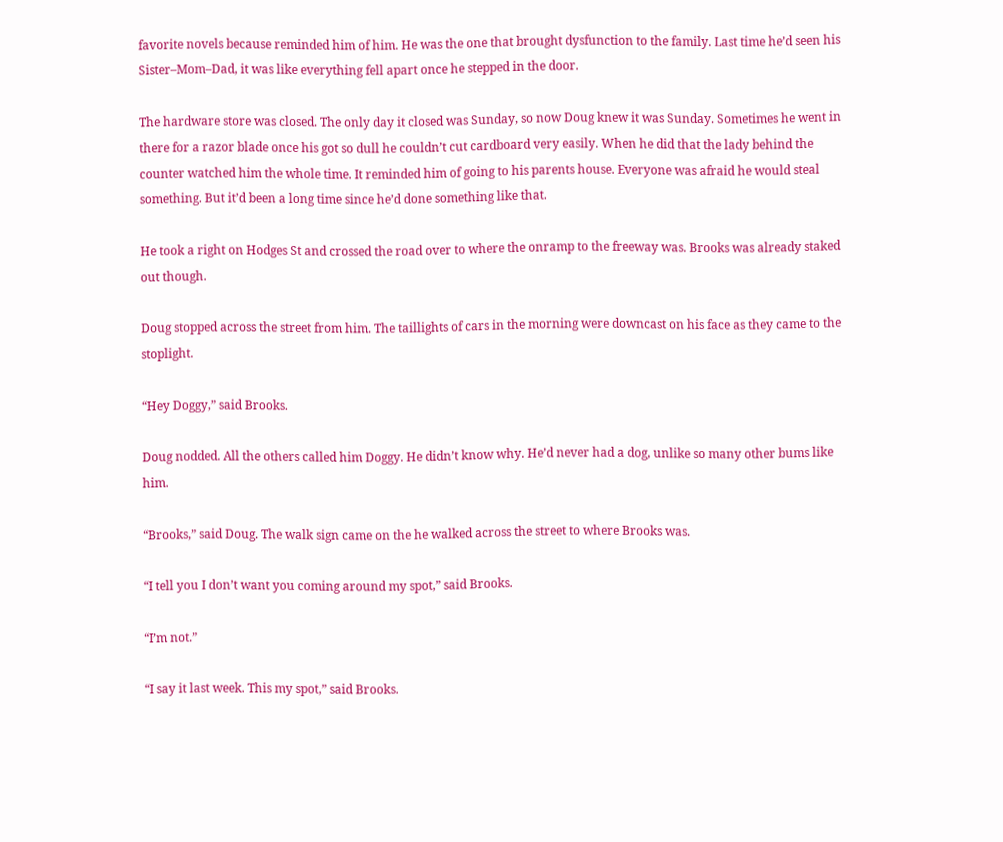favorite novels because reminded him of him. He was the one that brought dysfunction to the family. Last time he’d seen his Sister–Mom–Dad, it was like everything fell apart once he stepped in the door.

The hardware store was closed. The only day it closed was Sunday, so now Doug knew it was Sunday. Sometimes he went in there for a razor blade once his got so dull he couldn’t cut cardboard very easily. When he did that the lady behind the counter watched him the whole time. It reminded him of going to his parents house. Everyone was afraid he would steal something. But it’d been a long time since he’d done something like that.

He took a right on Hodges St and crossed the road over to where the onramp to the freeway was. Brooks was already staked out though.

Doug stopped across the street from him. The taillights of cars in the morning were downcast on his face as they came to the stoplight.

“Hey Doggy,” said Brooks.

Doug nodded. All the others called him Doggy. He didn’t know why. He’d never had a dog, unlike so many other bums like him.

“Brooks,” said Doug. The walk sign came on the he walked across the street to where Brooks was.

“I tell you I don’t want you coming around my spot,” said Brooks.

“I’m not.”

“I say it last week. This my spot,” said Brooks.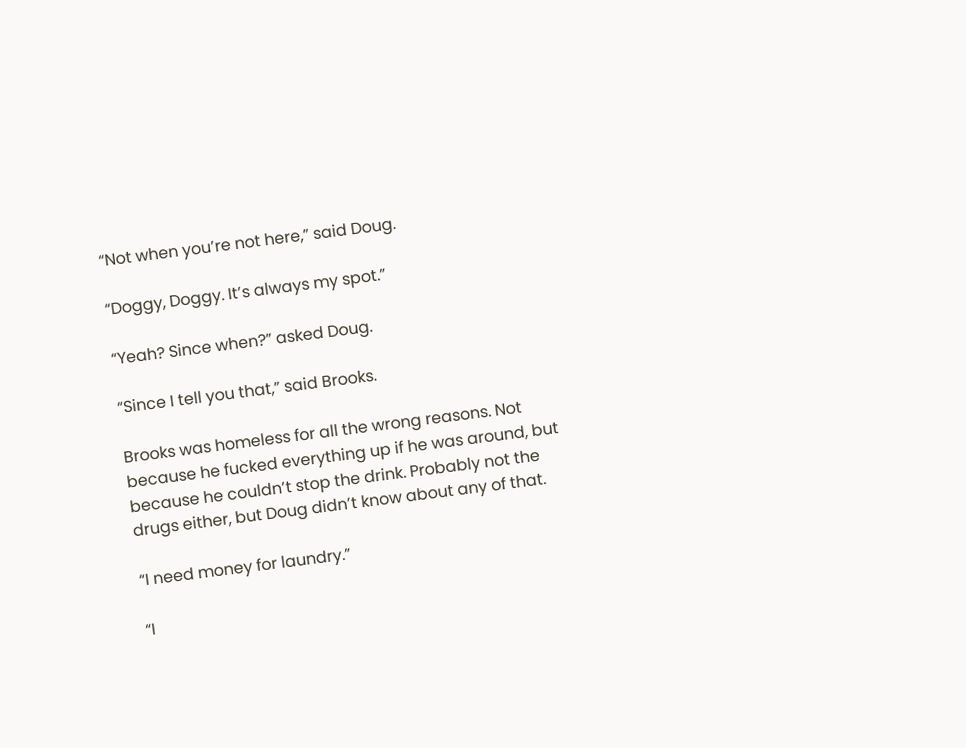“Not when you’re not here,” said Doug.

“Doggy, Doggy. It’s always my spot.”

“Yeah? Since when?” asked Doug.

“Since I tell you that,” said Brooks.

Brooks was homeless for all the wrong reasons. Not because he fucked everything up if he was around, but because he couldn’t stop the drink. Probably not the drugs either, but Doug didn’t know about any of that.

“I need money for laundry.”

“I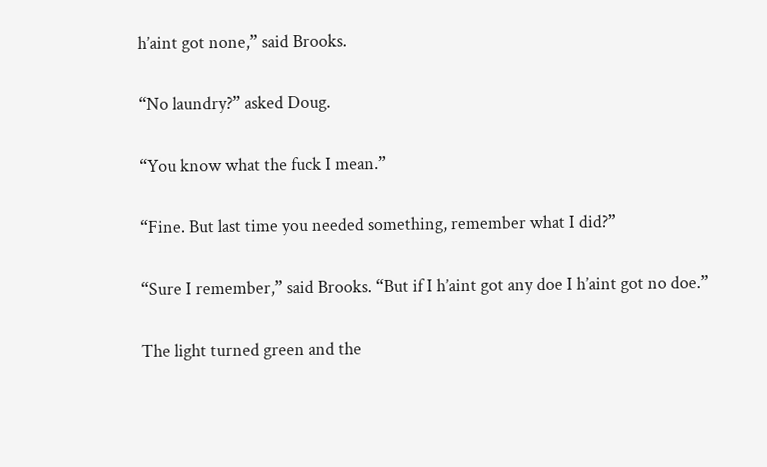h’aint got none,” said Brooks.

“No laundry?” asked Doug.

“You know what the fuck I mean.”

“Fine. But last time you needed something, remember what I did?”

“Sure I remember,” said Brooks. “But if I h’aint got any doe I h’aint got no doe.”

The light turned green and the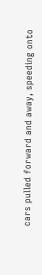cars pulled forward and away, speeding onto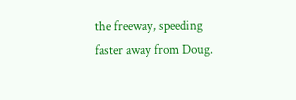the freeway, speeding faster away from Doug.